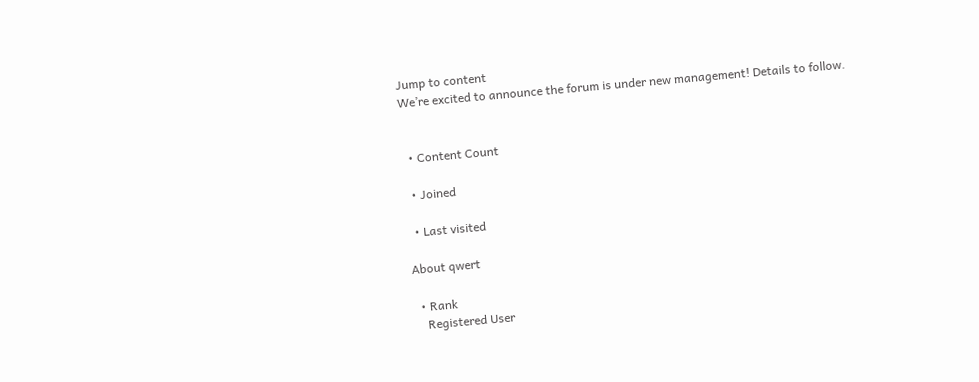Jump to content
We’re excited to announce the forum is under new management! Details to follow.


  • Content Count

  • Joined

  • Last visited

About qwert

  • Rank
    Registered User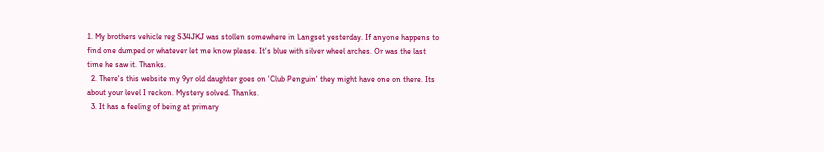1. My brothers vehicle reg S34JKJ was stollen somewhere in Langset yesterday. If anyone happens to find one dumped or whatever let me know please. It's blue with silver wheel arches. Or was the last time he saw it. Thanks.
  2. There's this website my 9yr old daughter goes on 'Club Penguin' they might have one on there. Its about your level I reckon. Mystery solved. Thanks.
  3. It has a feeling of being at primary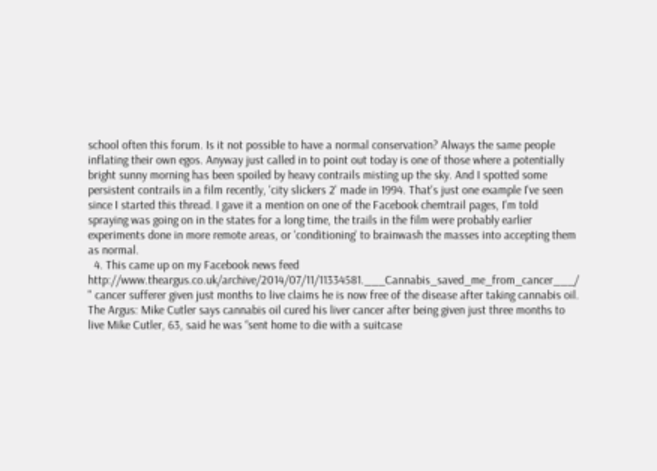school often this forum. Is it not possible to have a normal conservation? Always the same people inflating their own egos. Anyway just called in to point out today is one of those where a potentially bright sunny morning has been spoiled by heavy contrails misting up the sky. And I spotted some persistent contrails in a film recently, 'city slickers 2' made in 1994. That's just one example I've seen since I started this thread. I gave it a mention on one of the Facebook chemtrail pages, I'm told spraying was going on in the states for a long time, the trails in the film were probably earlier experiments done in more remote areas, or 'conditioning' to brainwash the masses into accepting them as normal.
  4. This came up on my Facebook news feed http://www.theargus.co.uk/archive/2014/07/11/11334581.___Cannabis_saved_me_from_cancer___/ " cancer sufferer given just months to live claims he is now free of the disease after taking cannabis oil. The Argus: Mike Cutler says cannabis oil cured his liver cancer after being given just three months to live Mike Cutler, 63, said he was “sent home to die with a suitcase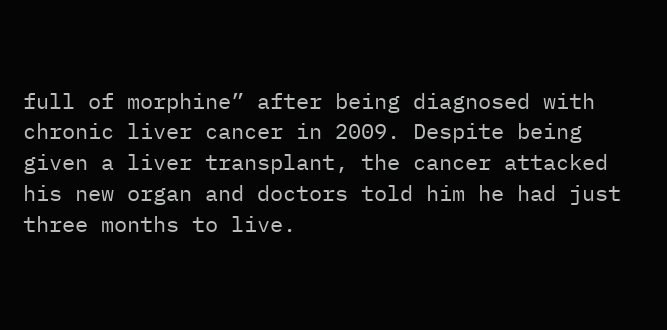full of morphine” after being diagnosed with chronic liver cancer in 2009. Despite being given a liver transplant, the cancer attacked his new organ and doctors told him he had just three months to live.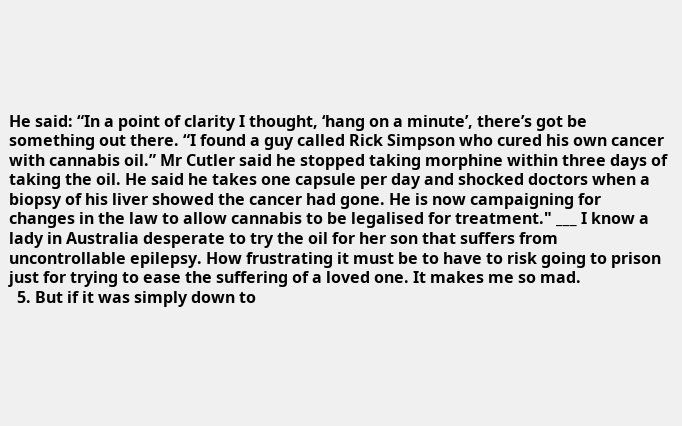He said: “In a point of clarity I thought, ‘hang on a minute’, there’s got be something out there. “I found a guy called Rick Simpson who cured his own cancer with cannabis oil.” Mr Cutler said he stopped taking morphine within three days of taking the oil. He said he takes one capsule per day and shocked doctors when a biopsy of his liver showed the cancer had gone. He is now campaigning for changes in the law to allow cannabis to be legalised for treatment." ___ I know a lady in Australia desperate to try the oil for her son that suffers from uncontrollable epilepsy. How frustrating it must be to have to risk going to prison just for trying to ease the suffering of a loved one. It makes me so mad.
  5. But if it was simply down to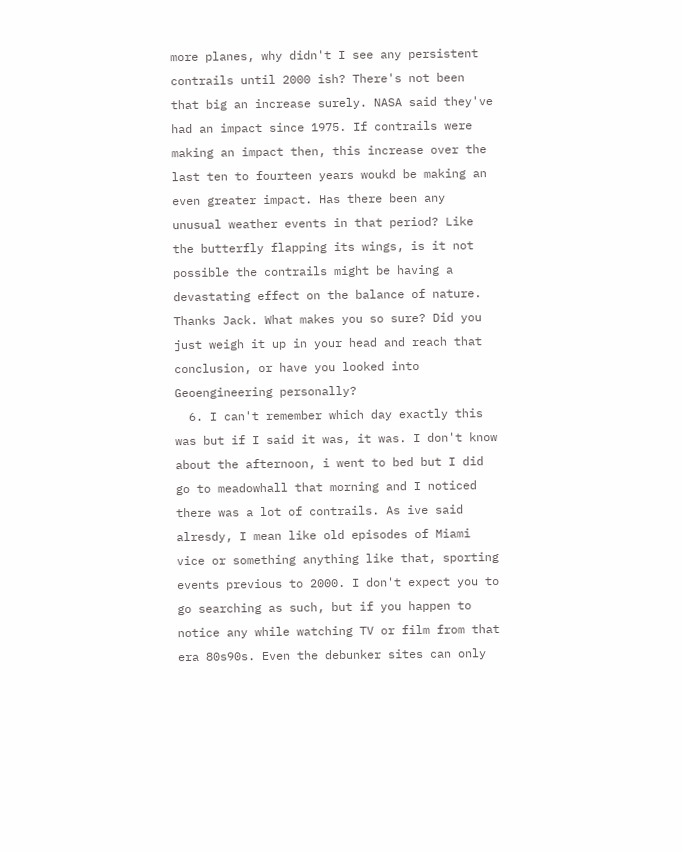more planes, why didn't I see any persistent contrails until 2000 ish? There's not been that big an increase surely. NASA said they've had an impact since 1975. If contrails were making an impact then, this increase over the last ten to fourteen years woukd be making an even greater impact. Has there been any unusual weather events in that period? Like the butterfly flapping its wings, is it not possible the contrails might be having a devastating effect on the balance of nature. Thanks Jack. What makes you so sure? Did you just weigh it up in your head and reach that conclusion, or have you looked into Geoengineering personally?
  6. I can't remember which day exactly this was but if I said it was, it was. I don't know about the afternoon, i went to bed but I did go to meadowhall that morning and I noticed there was a lot of contrails. As ive said alresdy, I mean like old episodes of Miami vice or something anything like that, sporting events previous to 2000. I don't expect you to go searching as such, but if you happen to notice any while watching TV or film from that era 80s90s. Even the debunker sites can only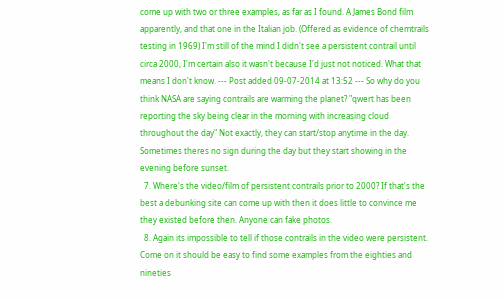come up with two or three examples, as far as I found. A James Bond film apparently, and that one in the Italian job. (Offered as evidence of chemtrails testing in 1969) I'm still of the mind I didn't see a persistent contrail until circa 2000, I'm certain also it wasn't because I'd just not noticed. What that means I don't know. --- Post added 09-07-2014 at 13:52 --- So why do you think NASA are saying contrails are warming the planet? "qwert has been reporting the sky being clear in the morning with increasing cloud throughout the day" Not exactly, they can start/stop anytime in the day. Sometimes theres no sign during the day but they start showing in the evening before sunset.
  7. Where's the video/film of persistent contrails prior to 2000? If that's the best a debunking site can come up with then it does little to convince me they existed before then. Anyone can fake photos.
  8. Again its impossible to tell if those contrails in the video were persistent. Come on it should be easy to find some examples from the eighties and nineties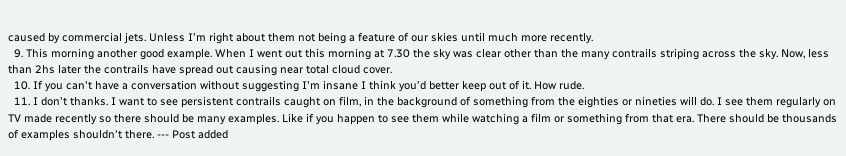caused by commercial jets. Unless I'm right about them not being a feature of our skies until much more recently.
  9. This morning another good example. When I went out this morning at 7.30 the sky was clear other than the many contrails striping across the sky. Now, less than 2hs later the contrails have spread out causing near total cloud cover.
  10. If you can't have a conversation without suggesting I'm insane I think you'd better keep out of it. How rude.
  11. I don't thanks. I want to see persistent contrails caught on film, in the background of something from the eighties or nineties will do. I see them regularly on TV made recently so there should be many examples. Like if you happen to see them while watching a film or something from that era. There should be thousands of examples shouldn't there. --- Post added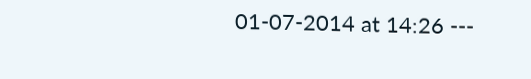01-07-2014 at 14:26 ---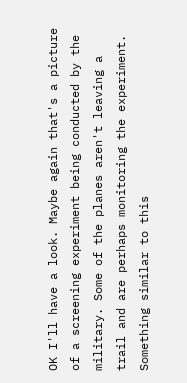OK I'll have a look. Maybe again that's a picture of a screening experiment being conducted by the military. Some of the planes aren't leaving a trail and are perhaps monitoring the experiment. Something similar to this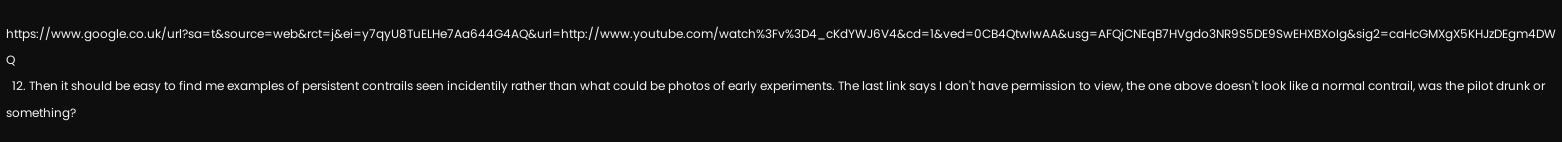https://www.google.co.uk/url?sa=t&source=web&rct=j&ei=y7qyU8TuELHe7Aa644G4AQ&url=http://www.youtube.com/watch%3Fv%3D4_cKdYWJ6V4&cd=1&ved=0CB4QtwIwAA&usg=AFQjCNEqB7HVgdo3NR9S5DE9SwEHXBXoIg&sig2=caHcGMXgX5KHJzDEgm4DWQ
  12. Then it should be easy to find me examples of persistent contrails seen incidentily rather than what could be photos of early experiments. The last link says I don't have permission to view, the one above doesn't look like a normal contrail, was the pilot drunk or something?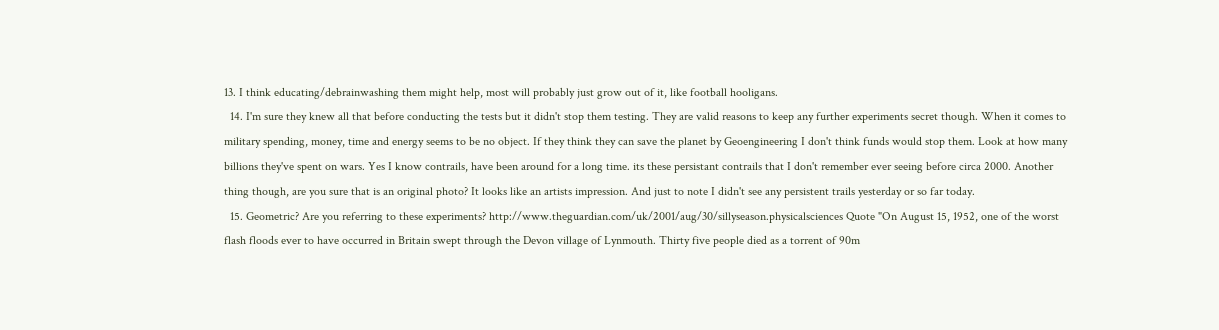13. I think educating/debrainwashing them might help, most will probably just grow out of it, like football hooligans.
  14. I'm sure they knew all that before conducting the tests but it didn't stop them testing. They are valid reasons to keep any further experiments secret though. When it comes to military spending, money, time and energy seems to be no object. If they think they can save the planet by Geoengineering I don't think funds would stop them. Look at how many billions they've spent on wars. Yes I know contrails, have been around for a long time. its these persistant contrails that I don't remember ever seeing before circa 2000. Another thing though, are you sure that is an original photo? It looks like an artists impression. And just to note I didn't see any persistent trails yesterday or so far today.
  15. Geometric? Are you referring to these experiments? http://www.theguardian.com/uk/2001/aug/30/sillyseason.physicalsciences Quote "On August 15, 1952, one of the worst flash floods ever to have occurred in Britain swept through the Devon village of Lynmouth. Thirty five people died as a torrent of 90m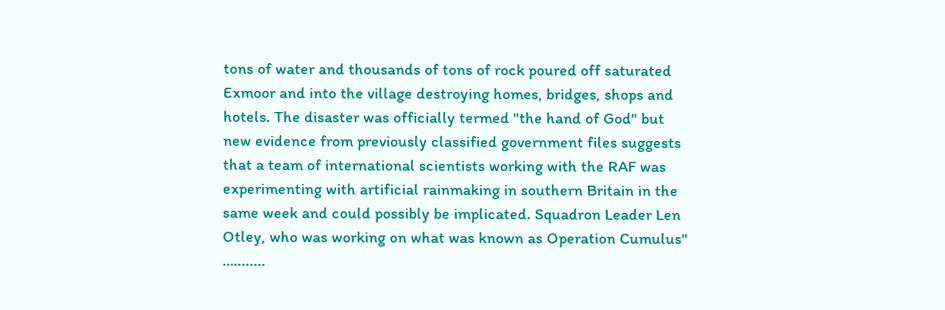tons of water and thousands of tons of rock poured off saturated Exmoor and into the village destroying homes, bridges, shops and hotels. The disaster was officially termed "the hand of God" but new evidence from previously classified government files suggests that a team of international scientists working with the RAF was experimenting with artificial rainmaking in southern Britain in the same week and could possibly be implicated. Squadron Leader Len Otley, who was working on what was known as Operation Cumulus" …........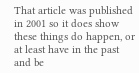That article was published in 2001 so it does show these things do happen, or at least have in the past and be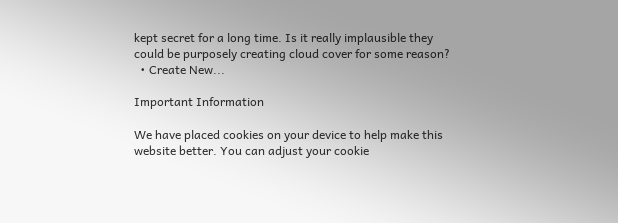kept secret for a long time. Is it really implausible they could be purposely creating cloud cover for some reason?
  • Create New...

Important Information

We have placed cookies on your device to help make this website better. You can adjust your cookie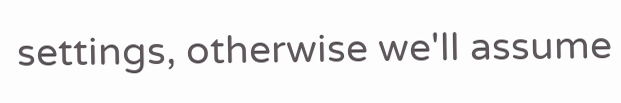settings, otherwise we'll assume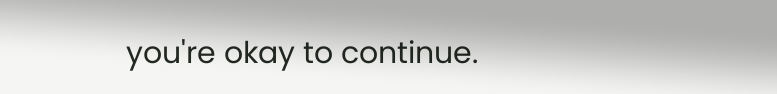you're okay to continue.